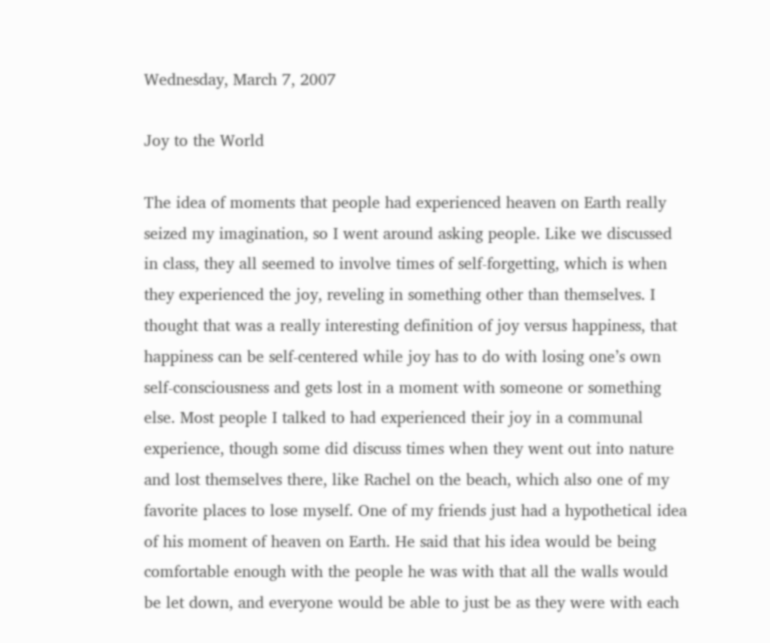Wednesday, March 7, 2007

Joy to the World

The idea of moments that people had experienced heaven on Earth really seized my imagination, so I went around asking people. Like we discussed in class, they all seemed to involve times of self-forgetting, which is when they experienced the joy, reveling in something other than themselves. I thought that was a really interesting definition of joy versus happiness, that happiness can be self-centered while joy has to do with losing one’s own self-consciousness and gets lost in a moment with someone or something else. Most people I talked to had experienced their joy in a communal experience, though some did discuss times when they went out into nature and lost themselves there, like Rachel on the beach, which also one of my favorite places to lose myself. One of my friends just had a hypothetical idea of his moment of heaven on Earth. He said that his idea would be being comfortable enough with the people he was with that all the walls would be let down, and everyone would be able to just be as they were with each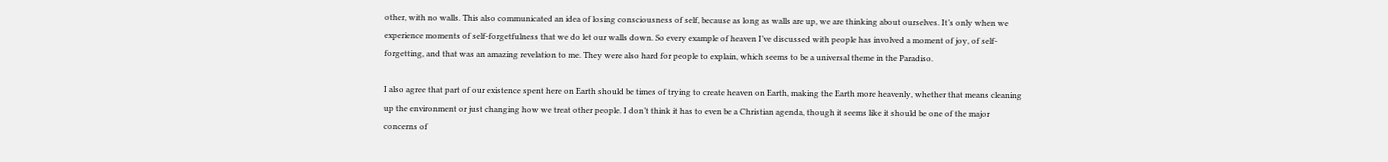other, with no walls. This also communicated an idea of losing consciousness of self, because as long as walls are up, we are thinking about ourselves. It’s only when we experience moments of self-forgetfulness that we do let our walls down. So every example of heaven I’ve discussed with people has involved a moment of joy, of self-forgetting, and that was an amazing revelation to me. They were also hard for people to explain, which seems to be a universal theme in the Paradiso.

I also agree that part of our existence spent here on Earth should be times of trying to create heaven on Earth, making the Earth more heavenly, whether that means cleaning up the environment or just changing how we treat other people. I don’t think it has to even be a Christian agenda, though it seems like it should be one of the major concerns of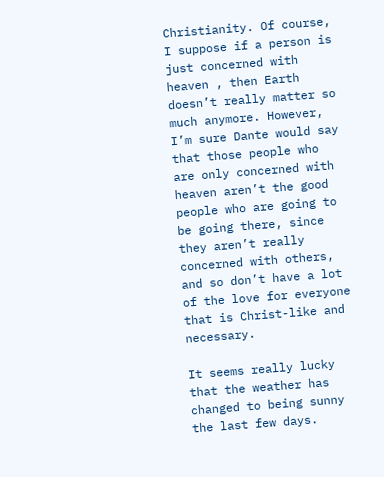Christianity. Of course, I suppose if a person is just concerned with heaven , then Earth doesn’t really matter so much anymore. However, I’m sure Dante would say that those people who are only concerned with heaven aren’t the good people who are going to be going there, since they aren’t really concerned with others, and so don’t have a lot of the love for everyone that is Christ-like and necessary.

It seems really lucky that the weather has changed to being sunny the last few days.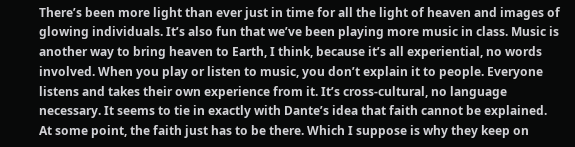There’s been more light than ever just in time for all the light of heaven and images of glowing individuals. It’s also fun that we’ve been playing more music in class. Music is another way to bring heaven to Earth, I think, because it’s all experiential, no words involved. When you play or listen to music, you don’t explain it to people. Everyone listens and takes their own experience from it. It’s cross-cultural, no language necessary. It seems to tie in exactly with Dante’s idea that faith cannot be explained. At some point, the faith just has to be there. Which I suppose is why they keep on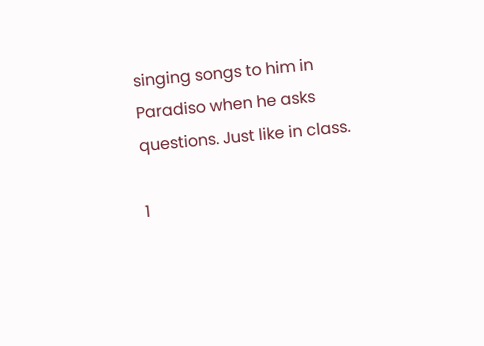singing songs to him in Paradiso when he asks questions. Just like in class.

1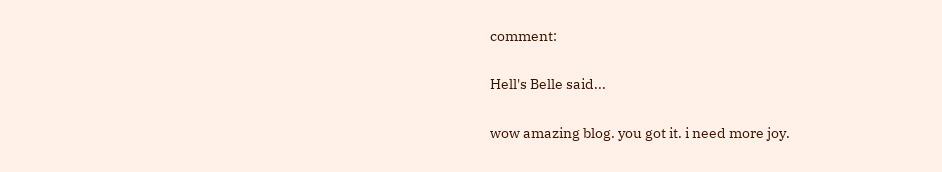comment:

Hell's Belle said...

wow amazing blog. you got it. i need more joy.